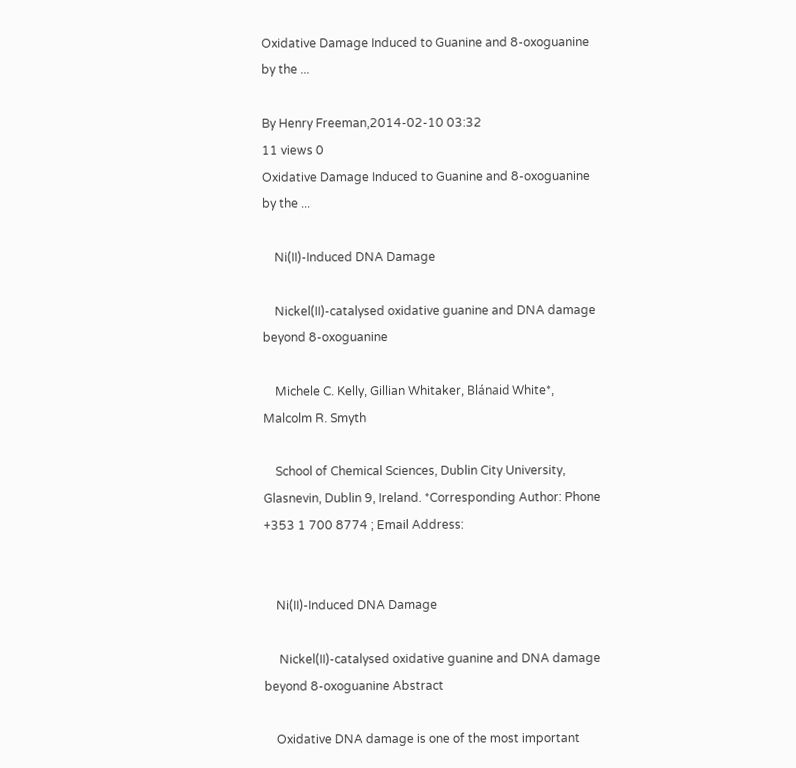Oxidative Damage Induced to Guanine and 8-oxoguanine by the ...

By Henry Freeman,2014-02-10 03:32
11 views 0
Oxidative Damage Induced to Guanine and 8-oxoguanine by the ...

    Ni(II)-Induced DNA Damage

    Nickel(II)-catalysed oxidative guanine and DNA damage beyond 8-oxoguanine

    Michele C. Kelly, Gillian Whitaker, Blánaid White*, Malcolm R. Smyth

    School of Chemical Sciences, Dublin City University, Glasnevin, Dublin 9, Ireland. *Corresponding Author: Phone +353 1 700 8774 ; Email Address:


    Ni(II)-Induced DNA Damage

     Nickel(II)-catalysed oxidative guanine and DNA damage beyond 8-oxoguanine Abstract

    Oxidative DNA damage is one of the most important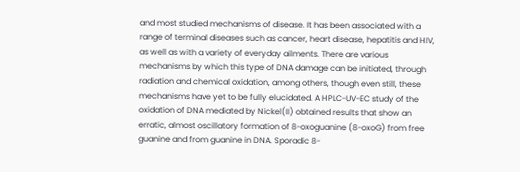and most studied mechanisms of disease. It has been associated with a range of terminal diseases such as cancer, heart disease, hepatitis and HIV, as well as with a variety of everyday ailments. There are various mechanisms by which this type of DNA damage can be initiated, through radiation and chemical oxidation, among others, though even still, these mechanisms have yet to be fully elucidated. A HPLC-UV-EC study of the oxidation of DNA mediated by Nickel(II) obtained results that show an erratic, almost oscillatory formation of 8-oxoguanine (8-oxoG) from free guanine and from guanine in DNA. Sporadic 8-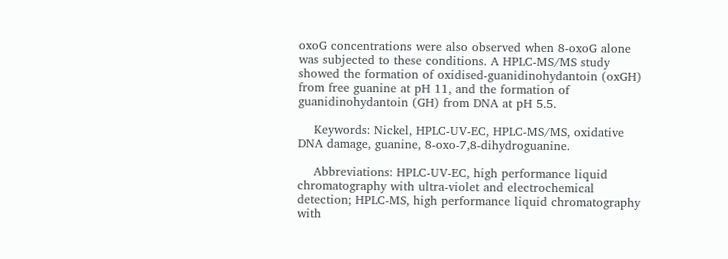oxoG concentrations were also observed when 8-oxoG alone was subjected to these conditions. A HPLC-MS/MS study showed the formation of oxidised-guanidinohydantoin (oxGH) from free guanine at pH 11, and the formation of guanidinohydantoin (GH) from DNA at pH 5.5.

    Keywords: Nickel, HPLC-UV-EC, HPLC-MS/MS, oxidative DNA damage, guanine, 8-oxo-7,8-dihydroguanine.

    Abbreviations: HPLC-UV-EC, high performance liquid chromatography with ultra-violet and electrochemical detection; HPLC-MS, high performance liquid chromatography with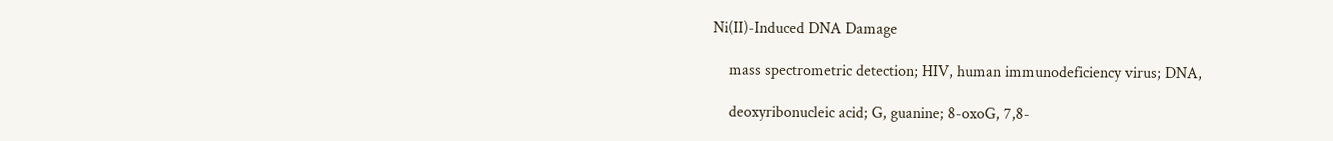Ni(II)-Induced DNA Damage

    mass spectrometric detection; HIV, human immunodeficiency virus; DNA,

    deoxyribonucleic acid; G, guanine; 8-oxoG, 7,8-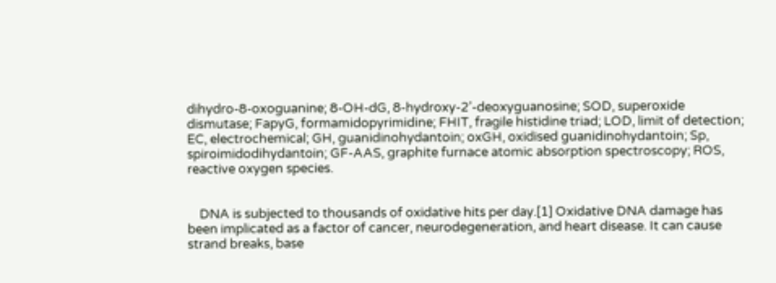dihydro-8-oxoguanine; 8-OH-dG, 8-hydroxy-2’-deoxyguanosine; SOD, superoxide dismutase; FapyG, formamidopyrimidine; FHIT, fragile histidine triad; LOD, limit of detection; EC, electrochemical; GH, guanidinohydantoin; oxGH, oxidised guanidinohydantoin; Sp, spiroimidodihydantoin; GF-AAS, graphite furnace atomic absorption spectroscopy; ROS, reactive oxygen species.


    DNA is subjected to thousands of oxidative hits per day.[1] Oxidative DNA damage has been implicated as a factor of cancer, neurodegeneration, and heart disease. It can cause strand breaks, base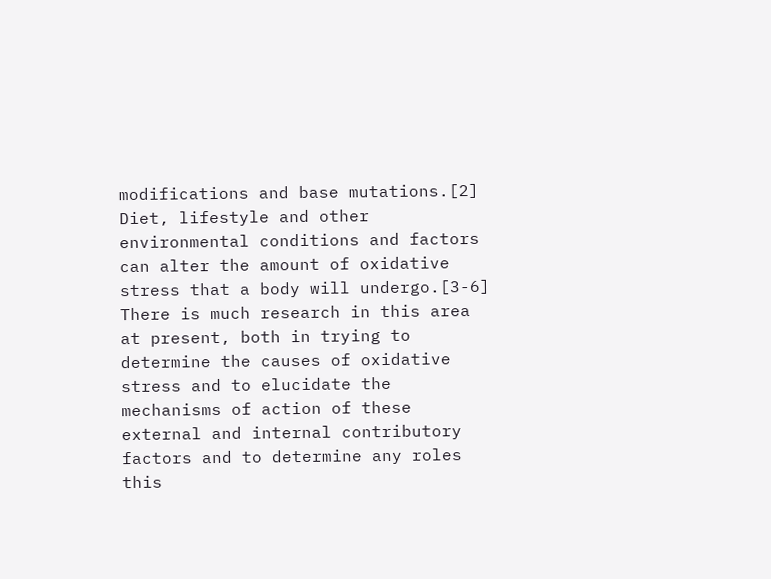modifications and base mutations.[2] Diet, lifestyle and other environmental conditions and factors can alter the amount of oxidative stress that a body will undergo.[3-6] There is much research in this area at present, both in trying to determine the causes of oxidative stress and to elucidate the mechanisms of action of these external and internal contributory factors and to determine any roles this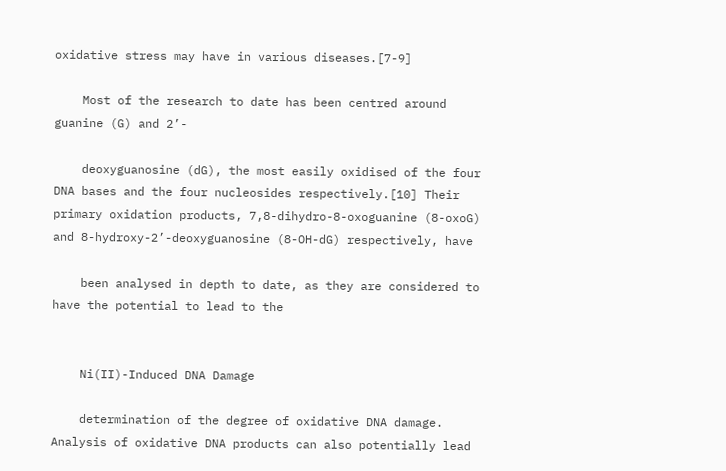oxidative stress may have in various diseases.[7-9]

    Most of the research to date has been centred around guanine (G) and 2’-

    deoxyguanosine (dG), the most easily oxidised of the four DNA bases and the four nucleosides respectively.[10] Their primary oxidation products, 7,8-dihydro-8-oxoguanine (8-oxoG) and 8-hydroxy-2’-deoxyguanosine (8-OH-dG) respectively, have

    been analysed in depth to date, as they are considered to have the potential to lead to the


    Ni(II)-Induced DNA Damage

    determination of the degree of oxidative DNA damage. Analysis of oxidative DNA products can also potentially lead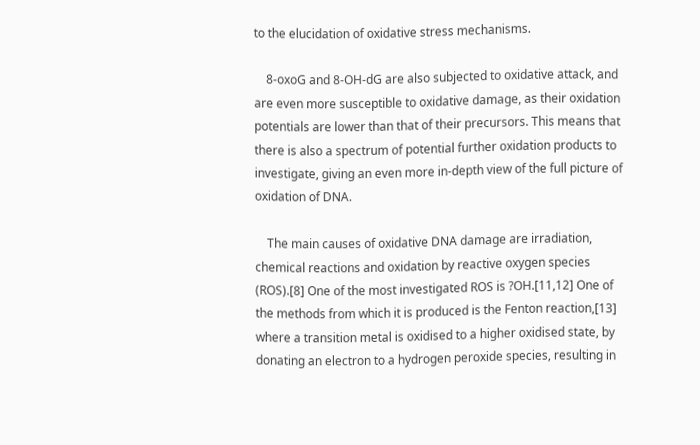to the elucidation of oxidative stress mechanisms.

    8-oxoG and 8-OH-dG are also subjected to oxidative attack, and are even more susceptible to oxidative damage, as their oxidation potentials are lower than that of their precursors. This means that there is also a spectrum of potential further oxidation products to investigate, giving an even more in-depth view of the full picture of oxidation of DNA.

    The main causes of oxidative DNA damage are irradiation, chemical reactions and oxidation by reactive oxygen species (ROS).[8] One of the most investigated ROS is ?OH.[11,12] One of the methods from which it is produced is the Fenton reaction,[13] where a transition metal is oxidised to a higher oxidised state, by donating an electron to a hydrogen peroxide species, resulting in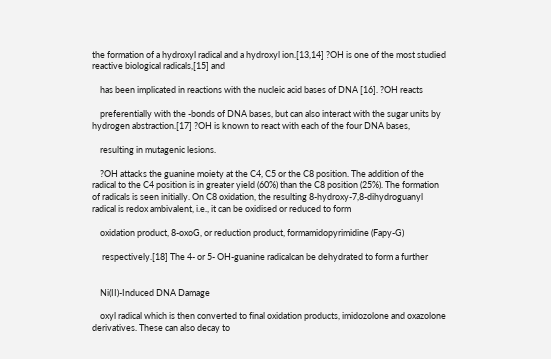the formation of a hydroxyl radical and a hydroxyl ion.[13,14] ?OH is one of the most studied reactive biological radicals,[15] and

    has been implicated in reactions with the nucleic acid bases of DNA [16]. ?OH reacts

    preferentially with the -bonds of DNA bases, but can also interact with the sugar units by hydrogen abstraction.[17] ?OH is known to react with each of the four DNA bases,

    resulting in mutagenic lesions.

    ?OH attacks the guanine moiety at the C4, C5 or the C8 position. The addition of the radical to the C4 position is in greater yield (60%) than the C8 position (25%). The formation of radicals is seen initially. On C8 oxidation, the resulting 8-hydroxy-7,8-dihydroguanyl radical is redox ambivalent, i.e., it can be oxidised or reduced to form

    oxidation product, 8-oxoG, or reduction product, formamidopyrimidine (Fapy-G)

     respectively.[18] The 4- or 5- OH-guanine radicalcan be dehydrated to form a further


    Ni(II)-Induced DNA Damage

    oxyl radical which is then converted to final oxidation products, imidozolone and oxazolone derivatives. These can also decay to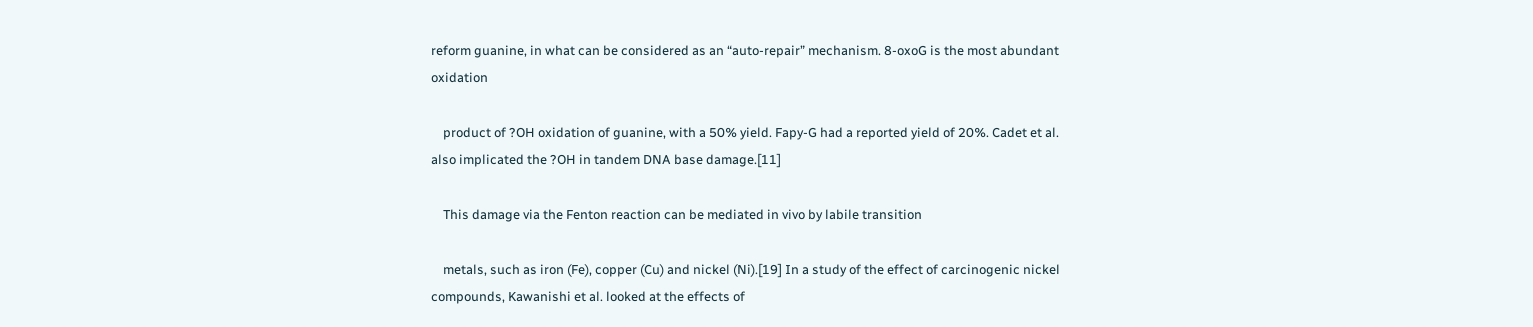reform guanine, in what can be considered as an “auto-repair” mechanism. 8-oxoG is the most abundant oxidation

    product of ?OH oxidation of guanine, with a 50% yield. Fapy-G had a reported yield of 20%. Cadet et al. also implicated the ?OH in tandem DNA base damage.[11]

    This damage via the Fenton reaction can be mediated in vivo by labile transition

    metals, such as iron (Fe), copper (Cu) and nickel (Ni).[19] In a study of the effect of carcinogenic nickel compounds, Kawanishi et al. looked at the effects of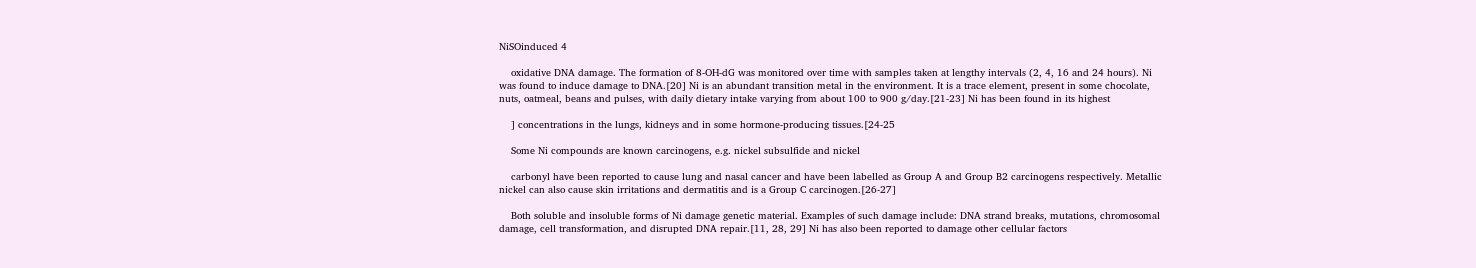NiSOinduced 4

    oxidative DNA damage. The formation of 8-OH-dG was monitored over time with samples taken at lengthy intervals (2, 4, 16 and 24 hours). Ni was found to induce damage to DNA.[20] Ni is an abundant transition metal in the environment. It is a trace element, present in some chocolate, nuts, oatmeal, beans and pulses, with daily dietary intake varying from about 100 to 900 g/day.[21-23] Ni has been found in its highest

    ] concentrations in the lungs, kidneys and in some hormone-producing tissues.[24-25

    Some Ni compounds are known carcinogens, e.g. nickel subsulfide and nickel

    carbonyl have been reported to cause lung and nasal cancer and have been labelled as Group A and Group B2 carcinogens respectively. Metallic nickel can also cause skin irritations and dermatitis and is a Group C carcinogen.[26-27]

    Both soluble and insoluble forms of Ni damage genetic material. Examples of such damage include: DNA strand breaks, mutations, chromosomal damage, cell transformation, and disrupted DNA repair.[11, 28, 29] Ni has also been reported to damage other cellular factors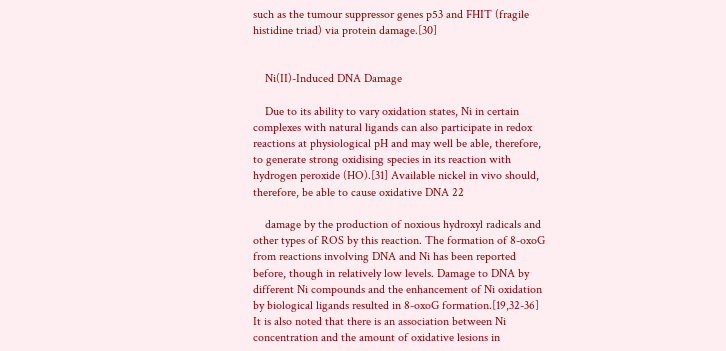such as the tumour suppressor genes p53 and FHIT (fragile histidine triad) via protein damage.[30]


    Ni(II)-Induced DNA Damage

    Due to its ability to vary oxidation states, Ni in certain complexes with natural ligands can also participate in redox reactions at physiological pH and may well be able, therefore, to generate strong oxidising species in its reaction with hydrogen peroxide (HO).[31] Available nickel in vivo should, therefore, be able to cause oxidative DNA 22

    damage by the production of noxious hydroxyl radicals and other types of ROS by this reaction. The formation of 8-oxoG from reactions involving DNA and Ni has been reported before, though in relatively low levels. Damage to DNA by different Ni compounds and the enhancement of Ni oxidation by biological ligands resulted in 8-oxoG formation.[19,32-36] It is also noted that there is an association between Ni concentration and the amount of oxidative lesions in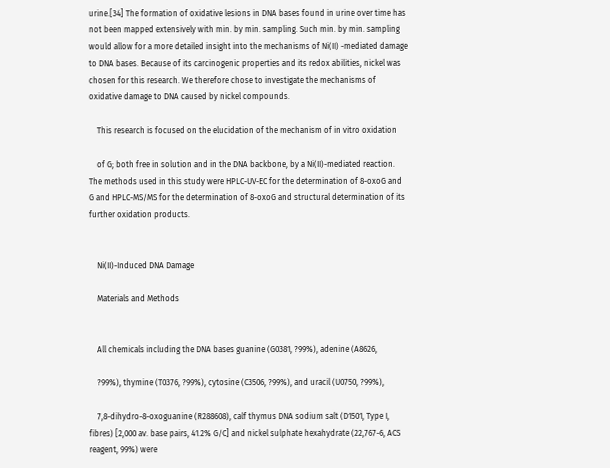urine.[34] The formation of oxidative lesions in DNA bases found in urine over time has not been mapped extensively with min. by min. sampling. Such min. by min. sampling would allow for a more detailed insight into the mechanisms of Ni(II) -mediated damage to DNA bases. Because of its carcinogenic properties and its redox abilities, nickel was chosen for this research. We therefore chose to investigate the mechanisms of oxidative damage to DNA caused by nickel compounds.

    This research is focused on the elucidation of the mechanism of in vitro oxidation

    of G; both free in solution and in the DNA backbone, by a Ni(II)-mediated reaction. The methods used in this study were HPLC-UV-EC for the determination of 8-oxoG and G and HPLC-MS/MS for the determination of 8-oxoG and structural determination of its further oxidation products.


    Ni(II)-Induced DNA Damage

    Materials and Methods


    All chemicals including the DNA bases guanine (G0381, ?99%), adenine (A8626,

    ?99%), thymine (T0376, ?99%), cytosine (C3506, ?99%), and uracil (U0750, ?99%),

    7,8-dihydro-8-oxoguanine (R288608), calf thymus DNA sodium salt (D1501, Type I, fibres) [2,000 av. base pairs, 41.2% G/C] and nickel sulphate hexahydrate (22,767-6, ACS reagent, 99%) were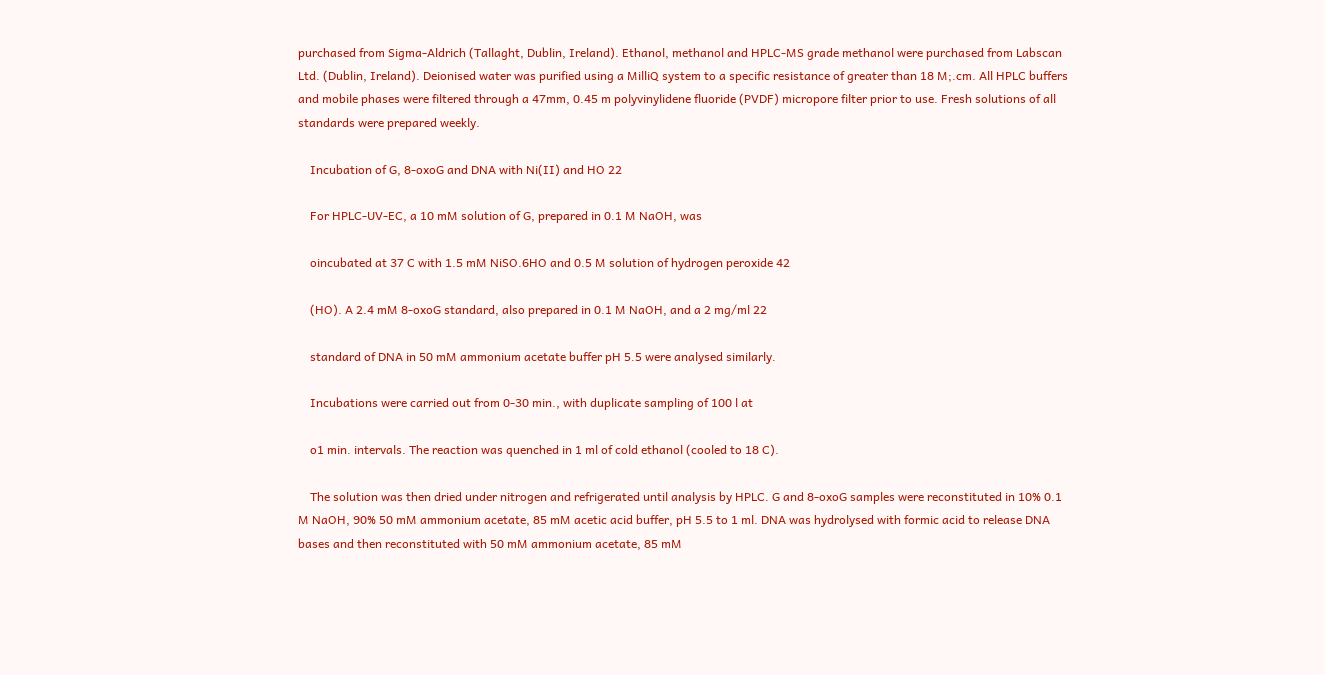purchased from Sigma-Aldrich (Tallaght, Dublin, Ireland). Ethanol, methanol and HPLC-MS grade methanol were purchased from Labscan Ltd. (Dublin, Ireland). Deionised water was purified using a MilliQ system to a specific resistance of greater than 18 M;.cm. All HPLC buffers and mobile phases were filtered through a 47mm, 0.45 m polyvinylidene fluoride (PVDF) micropore filter prior to use. Fresh solutions of all standards were prepared weekly.

    Incubation of G, 8-oxoG and DNA with Ni(II) and HO 22

    For HPLC-UV-EC, a 10 mM solution of G, prepared in 0.1 M NaOH, was

    oincubated at 37 C with 1.5 mM NiSO.6HO and 0.5 M solution of hydrogen peroxide 42

    (HO). A 2.4 mM 8-oxoG standard, also prepared in 0.1 M NaOH, and a 2 mg/ml 22

    standard of DNA in 50 mM ammonium acetate buffer pH 5.5 were analysed similarly.

    Incubations were carried out from 0-30 min., with duplicate sampling of 100 l at

    o1 min. intervals. The reaction was quenched in 1 ml of cold ethanol (cooled to 18 C).

    The solution was then dried under nitrogen and refrigerated until analysis by HPLC. G and 8-oxoG samples were reconstituted in 10% 0.1 M NaOH, 90% 50 mM ammonium acetate, 85 mM acetic acid buffer, pH 5.5 to 1 ml. DNA was hydrolysed with formic acid to release DNA bases and then reconstituted with 50 mM ammonium acetate, 85 mM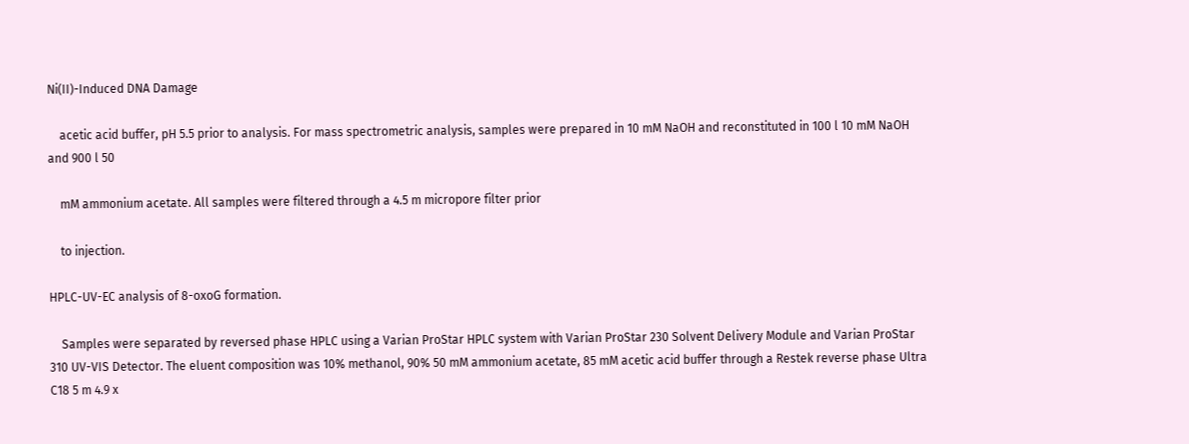Ni(II)-Induced DNA Damage

    acetic acid buffer, pH 5.5 prior to analysis. For mass spectrometric analysis, samples were prepared in 10 mM NaOH and reconstituted in 100 l 10 mM NaOH and 900 l 50

    mM ammonium acetate. All samples were filtered through a 4.5 m micropore filter prior

    to injection.

HPLC-UV-EC analysis of 8-oxoG formation.

    Samples were separated by reversed phase HPLC using a Varian ProStar HPLC system with Varian ProStar 230 Solvent Delivery Module and Varian ProStar 310 UV-VIS Detector. The eluent composition was 10% methanol, 90% 50 mM ammonium acetate, 85 mM acetic acid buffer through a Restek reverse phase Ultra C18 5 m 4.9 x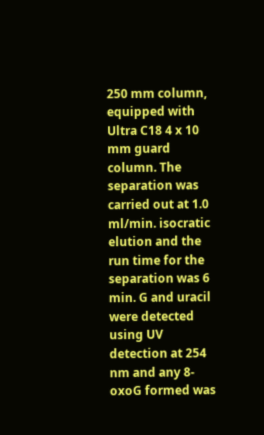250 mm column, equipped with Ultra C18 4 x 10 mm guard column. The separation was carried out at 1.0 ml/min. isocratic elution and the run time for the separation was 6 min. G and uracil were detected using UV detection at 254 nm and any 8-oxoG formed was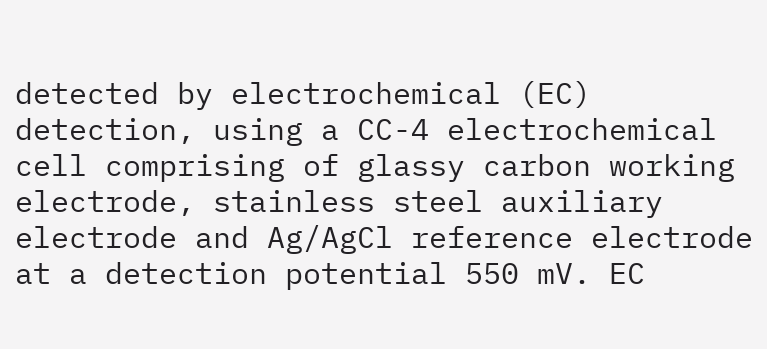detected by electrochemical (EC) detection, using a CC-4 electrochemical cell comprising of glassy carbon working electrode, stainless steel auxiliary electrode and Ag/AgCl reference electrode at a detection potential 550 mV. EC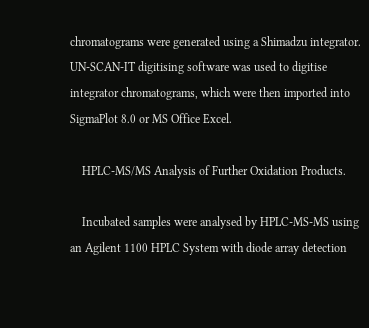chromatograms were generated using a Shimadzu integrator. UN-SCAN-IT digitising software was used to digitise integrator chromatograms, which were then imported into SigmaPlot 8.0 or MS Office Excel.

    HPLC-MS/MS Analysis of Further Oxidation Products.

    Incubated samples were analysed by HPLC-MS-MS using an Agilent 1100 HPLC System with diode array detection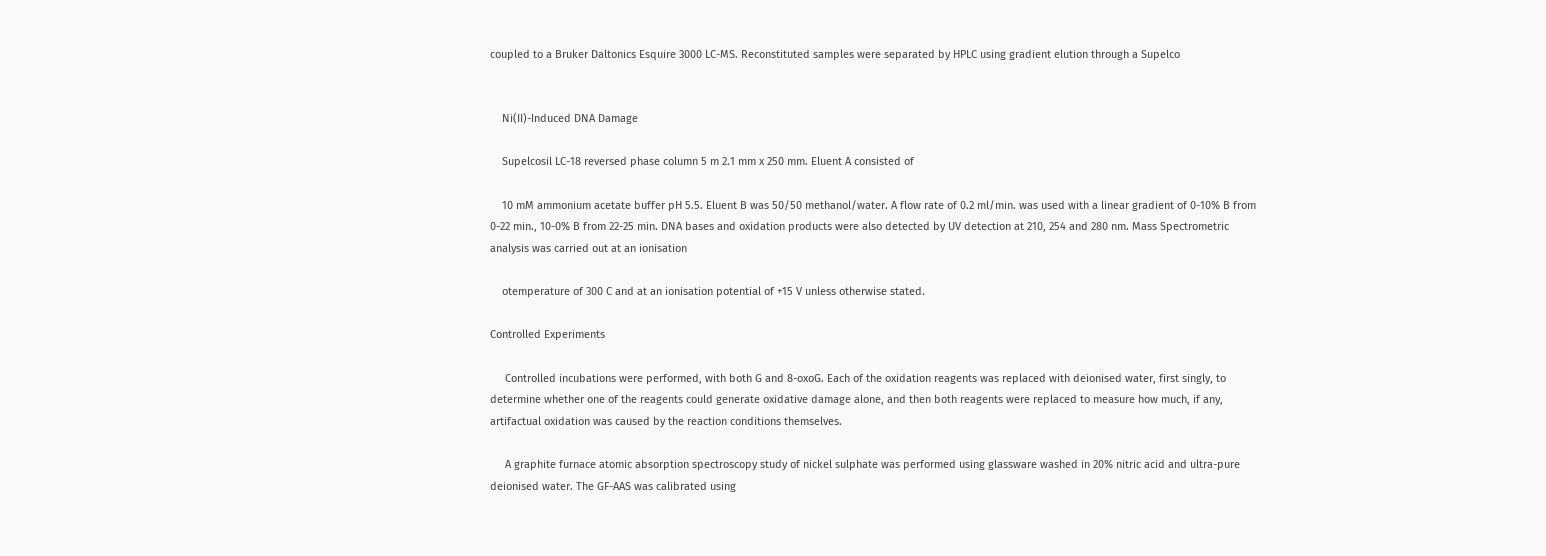coupled to a Bruker Daltonics Esquire 3000 LC-MS. Reconstituted samples were separated by HPLC using gradient elution through a Supelco


    Ni(II)-Induced DNA Damage

    Supelcosil LC-18 reversed phase column 5 m 2.1 mm x 250 mm. Eluent A consisted of

    10 mM ammonium acetate buffer pH 5.5. Eluent B was 50/50 methanol/water. A flow rate of 0.2 ml/min. was used with a linear gradient of 0-10% B from 0-22 min., 10-0% B from 22-25 min. DNA bases and oxidation products were also detected by UV detection at 210, 254 and 280 nm. Mass Spectrometric analysis was carried out at an ionisation

    otemperature of 300 C and at an ionisation potential of +15 V unless otherwise stated.

Controlled Experiments

     Controlled incubations were performed, with both G and 8-oxoG. Each of the oxidation reagents was replaced with deionised water, first singly, to determine whether one of the reagents could generate oxidative damage alone, and then both reagents were replaced to measure how much, if any, artifactual oxidation was caused by the reaction conditions themselves.

     A graphite furnace atomic absorption spectroscopy study of nickel sulphate was performed using glassware washed in 20% nitric acid and ultra-pure deionised water. The GF-AAS was calibrated using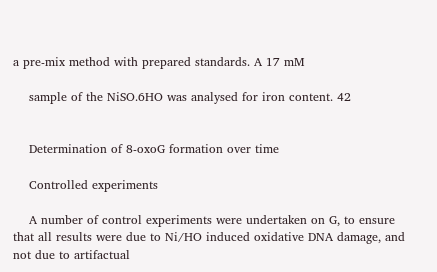a pre-mix method with prepared standards. A 17 mM

    sample of the NiSO.6HO was analysed for iron content. 42


    Determination of 8-oxoG formation over time

    Controlled experiments

    A number of control experiments were undertaken on G, to ensure that all results were due to Ni/HO induced oxidative DNA damage, and not due to artifactual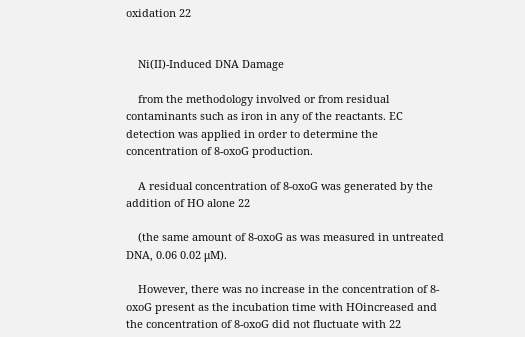oxidation 22


    Ni(II)-Induced DNA Damage

    from the methodology involved or from residual contaminants such as iron in any of the reactants. EC detection was applied in order to determine the concentration of 8-oxoG production.

    A residual concentration of 8-oxoG was generated by the addition of HO alone 22

    (the same amount of 8-oxoG as was measured in untreated DNA, 0.06 0.02 μM).

    However, there was no increase in the concentration of 8-oxoG present as the incubation time with HOincreased and the concentration of 8-oxoG did not fluctuate with 22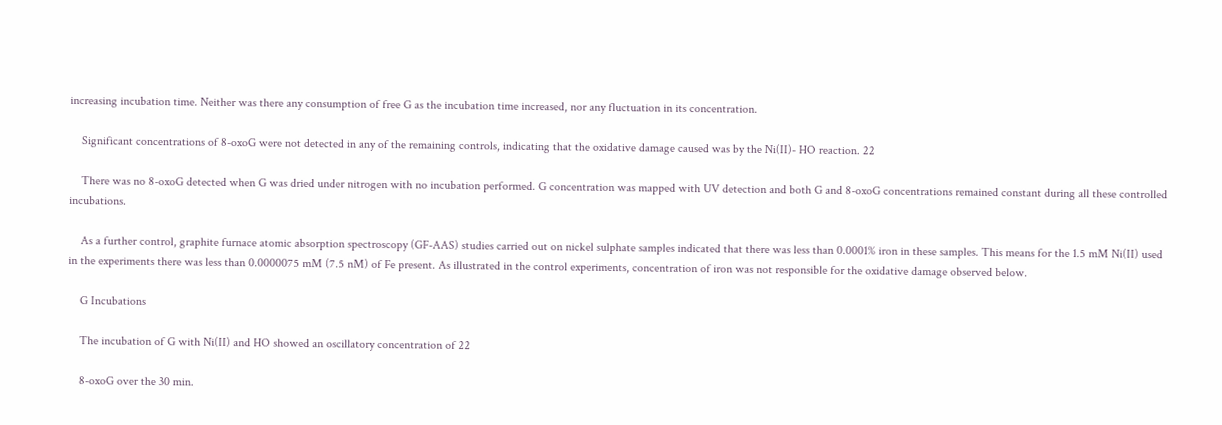increasing incubation time. Neither was there any consumption of free G as the incubation time increased, nor any fluctuation in its concentration.

    Significant concentrations of 8-oxoG were not detected in any of the remaining controls, indicating that the oxidative damage caused was by the Ni(II)- HO reaction. 22

    There was no 8-oxoG detected when G was dried under nitrogen with no incubation performed. G concentration was mapped with UV detection and both G and 8-oxoG concentrations remained constant during all these controlled incubations.

    As a further control, graphite furnace atomic absorption spectroscopy (GF-AAS) studies carried out on nickel sulphate samples indicated that there was less than 0.0001% iron in these samples. This means for the 1.5 mM Ni(II) used in the experiments there was less than 0.0000075 mM (7.5 nM) of Fe present. As illustrated in the control experiments, concentration of iron was not responsible for the oxidative damage observed below.

    G Incubations

    The incubation of G with Ni(II) and HO showed an oscillatory concentration of 22

    8-oxoG over the 30 min.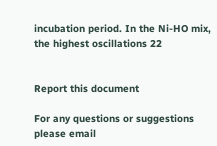incubation period. In the Ni-HO mix, the highest oscillations 22


Report this document

For any questions or suggestions please email